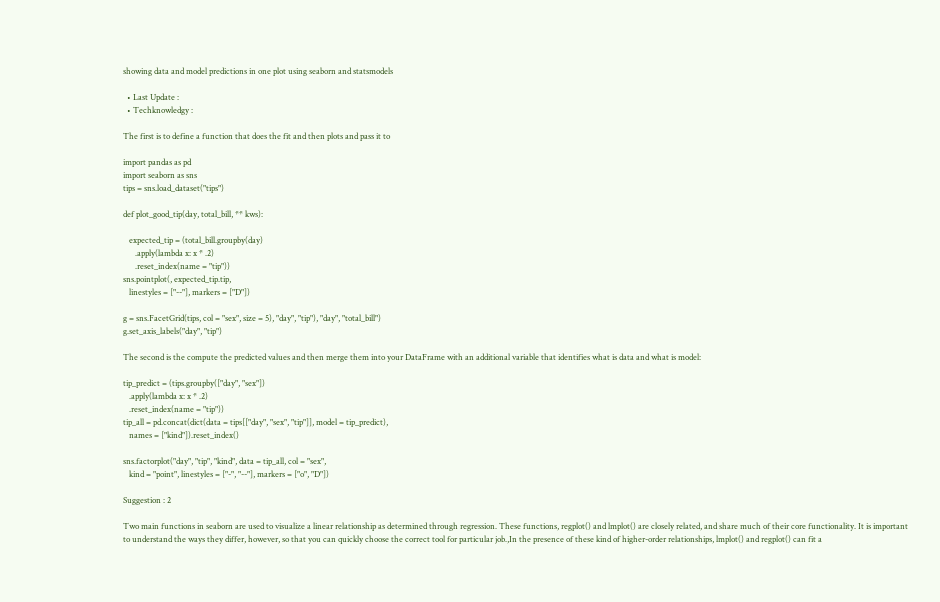showing data and model predictions in one plot using seaborn and statsmodels

  • Last Update :
  • Techknowledgy :

The first is to define a function that does the fit and then plots and pass it to

import pandas as pd
import seaborn as sns
tips = sns.load_dataset("tips")

def plot_good_tip(day, total_bill, ** kws):

   expected_tip = (total_bill.groupby(day)
      .apply(lambda x: x * .2)
      .reset_index(name = "tip"))
sns.pointplot(, expected_tip.tip,
   linestyles = ["--"], markers = ["D"])

g = sns.FacetGrid(tips, col = "sex", size = 5), "day", "tip"), "day", "total_bill")
g.set_axis_labels("day", "tip")

The second is the compute the predicted values and then merge them into your DataFrame with an additional variable that identifies what is data and what is model:

tip_predict = (tips.groupby(["day", "sex"])
   .apply(lambda x: x * .2)
   .reset_index(name = "tip"))
tip_all = pd.concat(dict(data = tips[["day", "sex", "tip"]], model = tip_predict),
   names = ["kind"]).reset_index()

sns.factorplot("day", "tip", "kind", data = tip_all, col = "sex",
   kind = "point", linestyles = ["-", "--"], markers = ["o", "D"])

Suggestion : 2

Two main functions in seaborn are used to visualize a linear relationship as determined through regression. These functions, regplot() and lmplot() are closely related, and share much of their core functionality. It is important to understand the ways they differ, however, so that you can quickly choose the correct tool for particular job.,In the presence of these kind of higher-order relationships, lmplot() and regplot() can fit a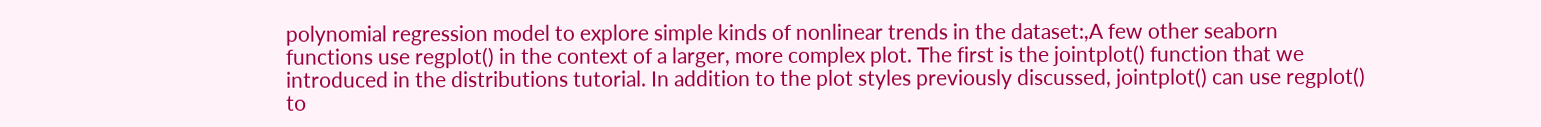polynomial regression model to explore simple kinds of nonlinear trends in the dataset:,A few other seaborn functions use regplot() in the context of a larger, more complex plot. The first is the jointplot() function that we introduced in the distributions tutorial. In addition to the plot styles previously discussed, jointplot() can use regplot() to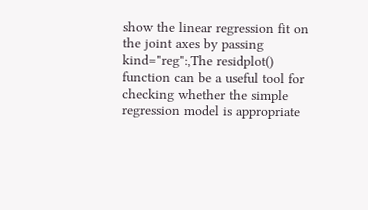show the linear regression fit on the joint axes by passing kind="reg":,The residplot() function can be a useful tool for checking whether the simple regression model is appropriate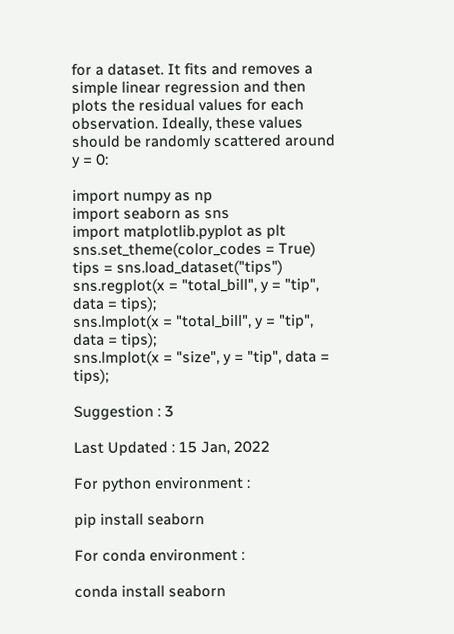for a dataset. It fits and removes a simple linear regression and then plots the residual values for each observation. Ideally, these values should be randomly scattered around y = 0:

import numpy as np
import seaborn as sns
import matplotlib.pyplot as plt
sns.set_theme(color_codes = True)
tips = sns.load_dataset("tips")
sns.regplot(x = "total_bill", y = "tip", data = tips);
sns.lmplot(x = "total_bill", y = "tip", data = tips);
sns.lmplot(x = "size", y = "tip", data = tips);

Suggestion : 3

Last Updated : 15 Jan, 2022

For python environment :

pip install seaborn

For conda environment :

conda install seaborn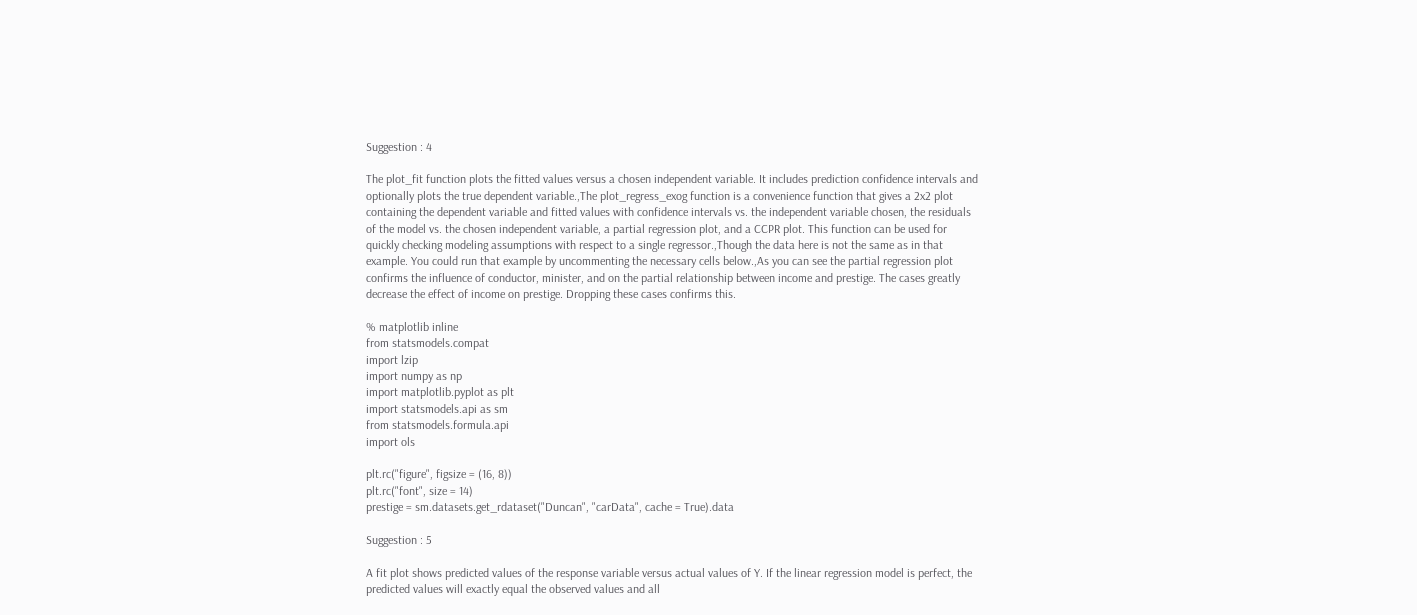Suggestion : 4

The plot_fit function plots the fitted values versus a chosen independent variable. It includes prediction confidence intervals and optionally plots the true dependent variable.,The plot_regress_exog function is a convenience function that gives a 2x2 plot containing the dependent variable and fitted values with confidence intervals vs. the independent variable chosen, the residuals of the model vs. the chosen independent variable, a partial regression plot, and a CCPR plot. This function can be used for quickly checking modeling assumptions with respect to a single regressor.,Though the data here is not the same as in that example. You could run that example by uncommenting the necessary cells below.,As you can see the partial regression plot confirms the influence of conductor, minister, and on the partial relationship between income and prestige. The cases greatly decrease the effect of income on prestige. Dropping these cases confirms this.

% matplotlib inline
from statsmodels.compat
import lzip
import numpy as np
import matplotlib.pyplot as plt
import statsmodels.api as sm
from statsmodels.formula.api
import ols

plt.rc("figure", figsize = (16, 8))
plt.rc("font", size = 14)
prestige = sm.datasets.get_rdataset("Duncan", "carData", cache = True).data

Suggestion : 5

A fit plot shows predicted values of the response variable versus actual values of Y. If the linear regression model is perfect, the predicted values will exactly equal the observed values and all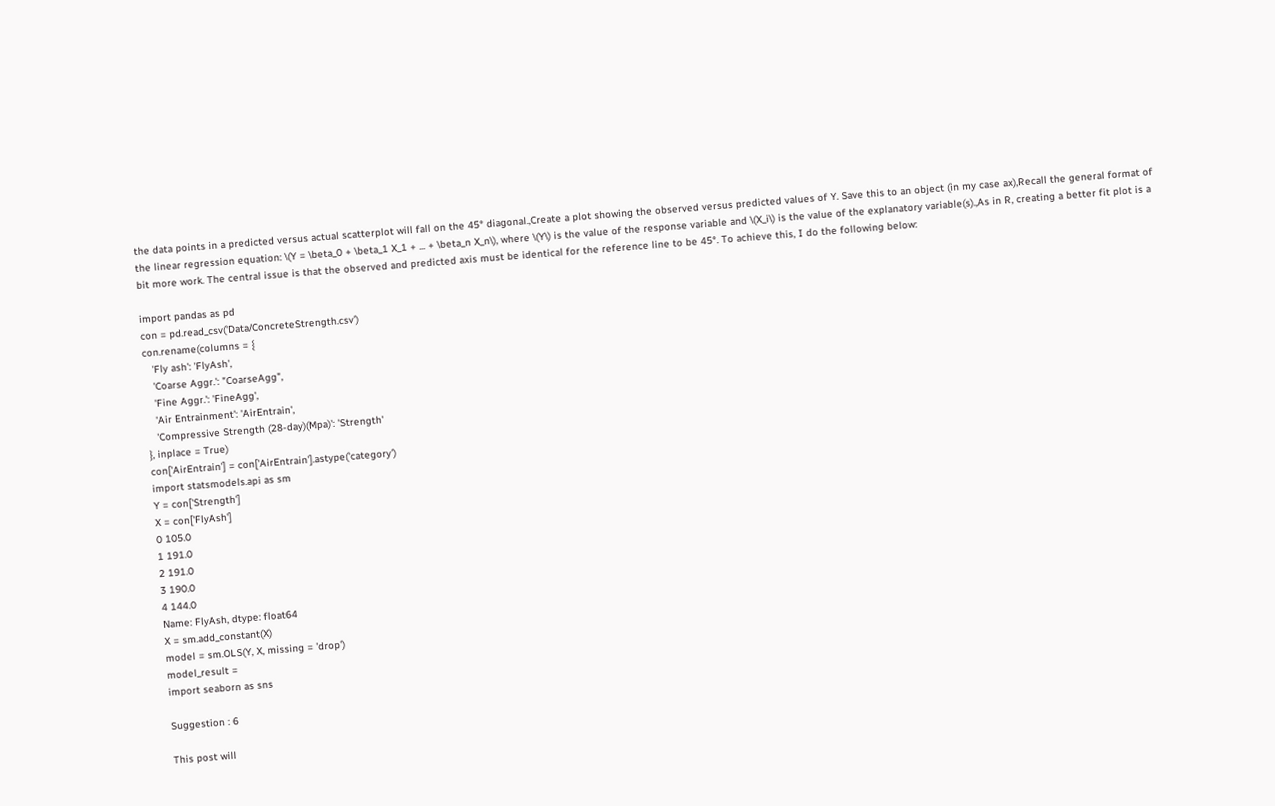the data points in a predicted versus actual scatterplot will fall on the 45° diagonal.,Create a plot showing the observed versus predicted values of Y. Save this to an object (in my case ax),Recall the general format of the linear regression equation: \(Y = \beta_0 + \beta_1 X_1 + ... + \beta_n X_n\), where \(Y\) is the value of the response variable and \(X_i\) is the value of the explanatory variable(s).,As in R, creating a better fit plot is a bit more work. The central issue is that the observed and predicted axis must be identical for the reference line to be 45°. To achieve this, I do the following below:

import pandas as pd
con = pd.read_csv('Data/ConcreteStrength.csv')
con.rename(columns = {
   'Fly ash': 'FlyAsh',
   'Coarse Aggr.': "CoarseAgg",
   'Fine Aggr.': 'FineAgg',
   'Air Entrainment': 'AirEntrain',
   'Compressive Strength (28-day)(Mpa)': 'Strength'
}, inplace = True)
con['AirEntrain'] = con['AirEntrain'].astype('category')
import statsmodels.api as sm
Y = con['Strength']
X = con['FlyAsh']
0 105.0
1 191.0
2 191.0
3 190.0
4 144.0
Name: FlyAsh, dtype: float64
X = sm.add_constant(X)
model = sm.OLS(Y, X, missing = 'drop')
model_result =
import seaborn as sns

Suggestion : 6

This post will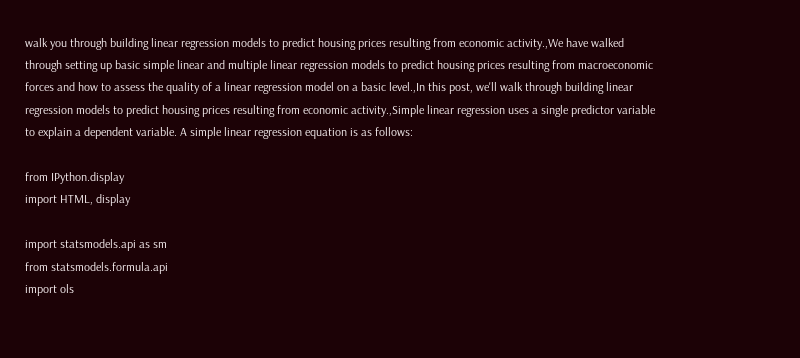walk you through building linear regression models to predict housing prices resulting from economic activity.,We have walked through setting up basic simple linear and multiple linear regression models to predict housing prices resulting from macroeconomic forces and how to assess the quality of a linear regression model on a basic level.,In this post, we'll walk through building linear regression models to predict housing prices resulting from economic activity.,Simple linear regression uses a single predictor variable to explain a dependent variable. A simple linear regression equation is as follows:

from IPython.display
import HTML, display

import statsmodels.api as sm
from statsmodels.formula.api
import ols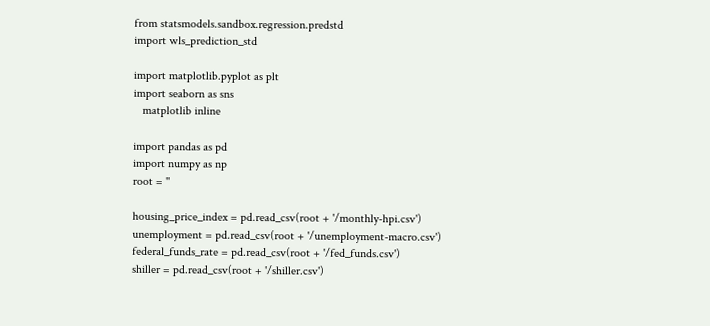from statsmodels.sandbox.regression.predstd
import wls_prediction_std

import matplotlib.pyplot as plt
import seaborn as sns
   matplotlib inline

import pandas as pd
import numpy as np
root = ''

housing_price_index = pd.read_csv(root + '/monthly-hpi.csv')
unemployment = pd.read_csv(root + '/unemployment-macro.csv')
federal_funds_rate = pd.read_csv(root + '/fed_funds.csv')
shiller = pd.read_csv(root + '/shiller.csv')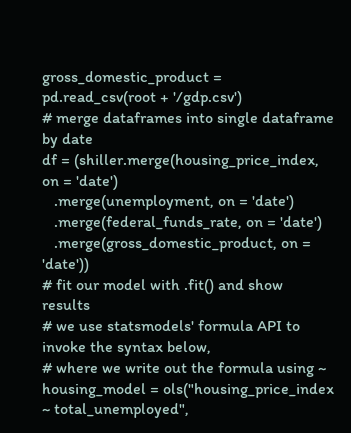gross_domestic_product = pd.read_csv(root + '/gdp.csv')
# merge dataframes into single dataframe by date
df = (shiller.merge(housing_price_index, on = 'date')
   .merge(unemployment, on = 'date')
   .merge(federal_funds_rate, on = 'date')
   .merge(gross_domestic_product, on = 'date'))
# fit our model with .fit() and show results
# we use statsmodels' formula API to invoke the syntax below,
# where we write out the formula using ~
housing_model = ols("housing_price_index ~ total_unemployed",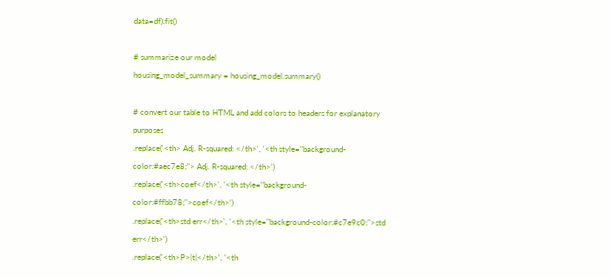data=df).fit()

# summarize our model
housing_model_summary = housing_model.summary()

# convert our table to HTML and add colors to headers for explanatory purposes
.replace('<th> Adj. R-squared: </th>', '<th style="background-color:#aec7e8;"> Adj. R-squared: </th>')
.replace('<th>coef</th>', '<th style="background-color:#ffbb78;">coef</th>')
.replace('<th>std err</th>', '<th style="background-color:#c7e9c0;">std err</th>')
.replace('<th>P>|t|</th>', '<th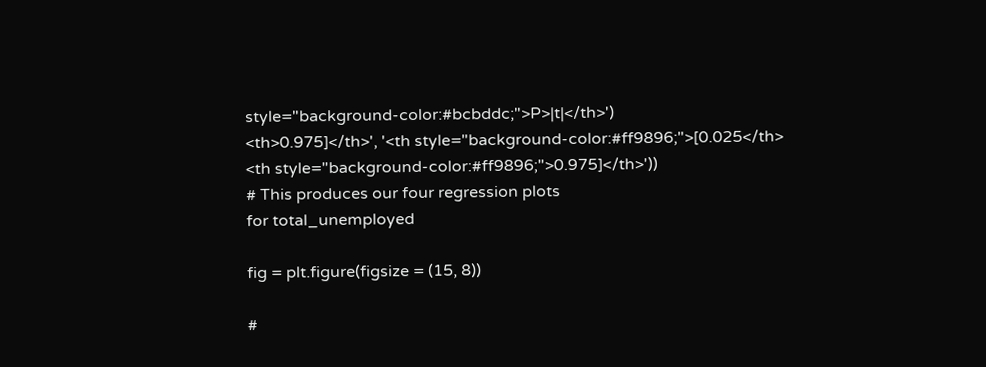style="background-color:#bcbddc;">P>|t|</th>')
<th>0.975]</th>', '<th style="background-color:#ff9896;">[0.025</th>
<th style="background-color:#ff9896;">0.975]</th>'))
# This produces our four regression plots
for total_unemployed

fig = plt.figure(figsize = (15, 8))

#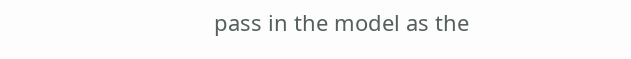pass in the model as the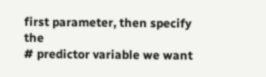first parameter, then specify the
# predictor variable we want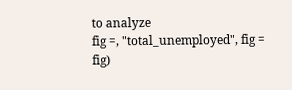to analyze
fig =, "total_unemployed", fig = fig)